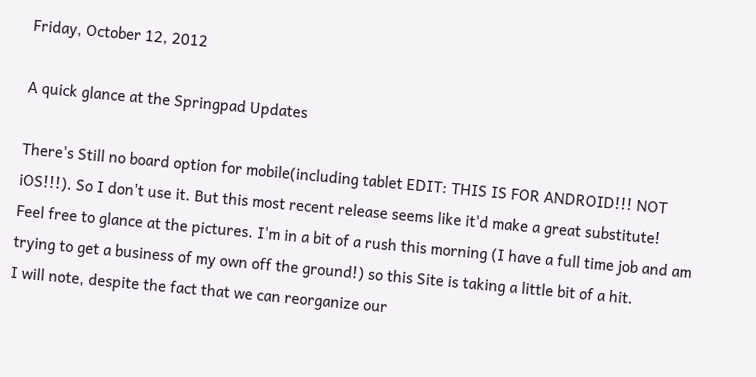Friday, October 12, 2012

A quick glance at the Springpad Updates

There's Still no board option for mobile(including tablet EDIT: THIS IS FOR ANDROID!!! NOT iOS!!!). So I don't use it. But this most recent release seems like it'd make a great substitute!
Feel free to glance at the pictures. I'm in a bit of a rush this morning (I have a full time job and am trying to get a business of my own off the ground!) so this Site is taking a little bit of a hit.
I will note, despite the fact that we can reorganize our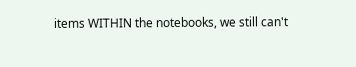items WITHIN the notebooks, we still can't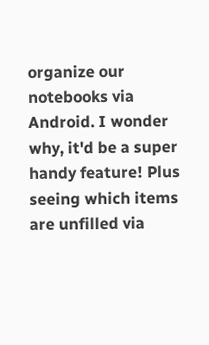organize our notebooks via Android. I wonder why, it'd be a super handy feature! Plus seeing which items are unfilled via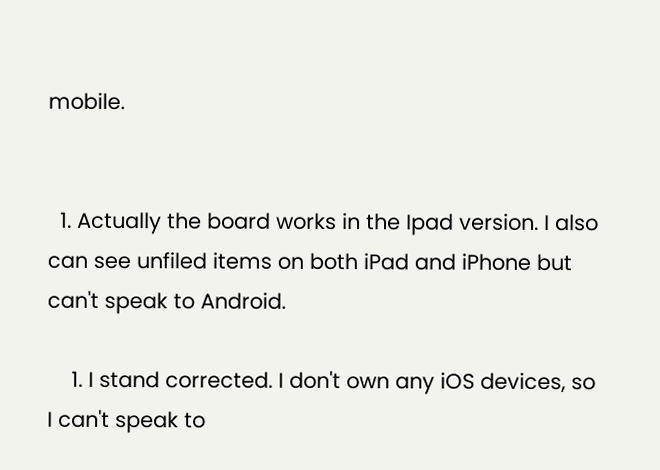mobile.


  1. Actually the board works in the Ipad version. I also can see unfiled items on both iPad and iPhone but can't speak to Android.

    1. I stand corrected. I don't own any iOS devices, so I can't speak to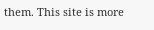them. This site is more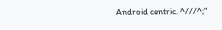Android centric. ^///^;"